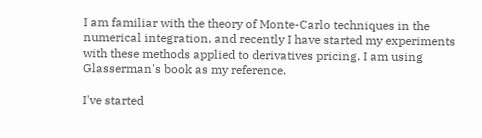I am familiar with the theory of Monte-Carlo techniques in the numerical integration, and recently I have started my experiments with these methods applied to derivatives pricing. I am using Glasserman's book as my reference.

I've started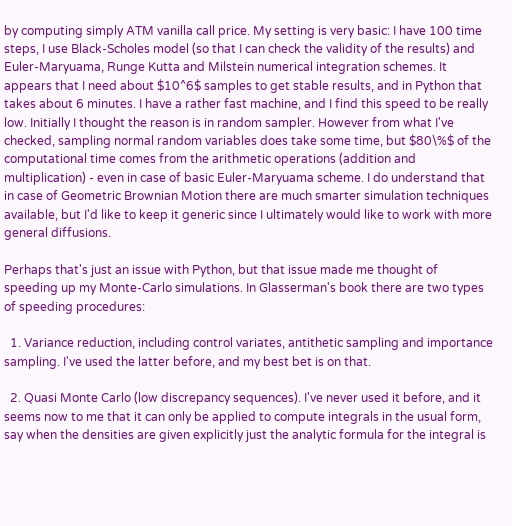by computing simply ATM vanilla call price. My setting is very basic: I have 100 time steps, I use Black-Scholes model (so that I can check the validity of the results) and Euler-Maryuama, Runge Kutta and Milstein numerical integration schemes. It appears that I need about $10^6$ samples to get stable results, and in Python that takes about 6 minutes. I have a rather fast machine, and I find this speed to be really low. Initially I thought the reason is in random sampler. However from what I've checked, sampling normal random variables does take some time, but $80\%$ of the computational time comes from the arithmetic operations (addition and multiplication) - even in case of basic Euler-Maryuama scheme. I do understand that in case of Geometric Brownian Motion there are much smarter simulation techniques available, but I'd like to keep it generic since I ultimately would like to work with more general diffusions.

Perhaps that's just an issue with Python, but that issue made me thought of speeding up my Monte-Carlo simulations. In Glasserman's book there are two types of speeding procedures:

  1. Variance reduction, including control variates, antithetic sampling and importance sampling. I've used the latter before, and my best bet is on that.

  2. Quasi Monte Carlo (low discrepancy sequences). I've never used it before, and it seems now to me that it can only be applied to compute integrals in the usual form, say when the densities are given explicitly just the analytic formula for the integral is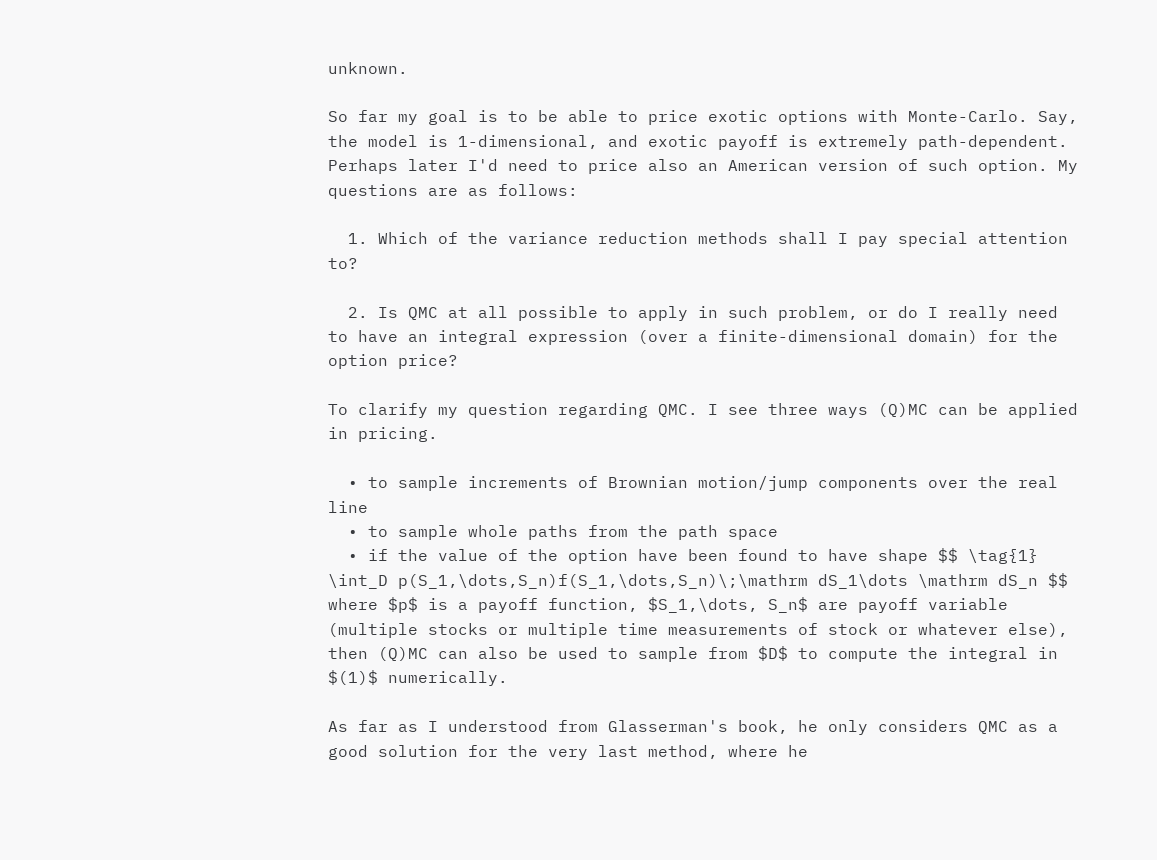unknown.

So far my goal is to be able to price exotic options with Monte-Carlo. Say, the model is 1-dimensional, and exotic payoff is extremely path-dependent. Perhaps later I'd need to price also an American version of such option. My questions are as follows:

  1. Which of the variance reduction methods shall I pay special attention to?

  2. Is QMC at all possible to apply in such problem, or do I really need to have an integral expression (over a finite-dimensional domain) for the option price?

To clarify my question regarding QMC. I see three ways (Q)MC can be applied in pricing.

  • to sample increments of Brownian motion/jump components over the real line
  • to sample whole paths from the path space
  • if the value of the option have been found to have shape $$ \tag{1} \int_D p(S_1,\dots,S_n)f(S_1,\dots,S_n)\;\mathrm dS_1\dots \mathrm dS_n $$ where $p$ is a payoff function, $S_1,\dots, S_n$ are payoff variable (multiple stocks or multiple time measurements of stock or whatever else), then (Q)MC can also be used to sample from $D$ to compute the integral in $(1)$ numerically.

As far as I understood from Glasserman's book, he only considers QMC as a good solution for the very last method, where he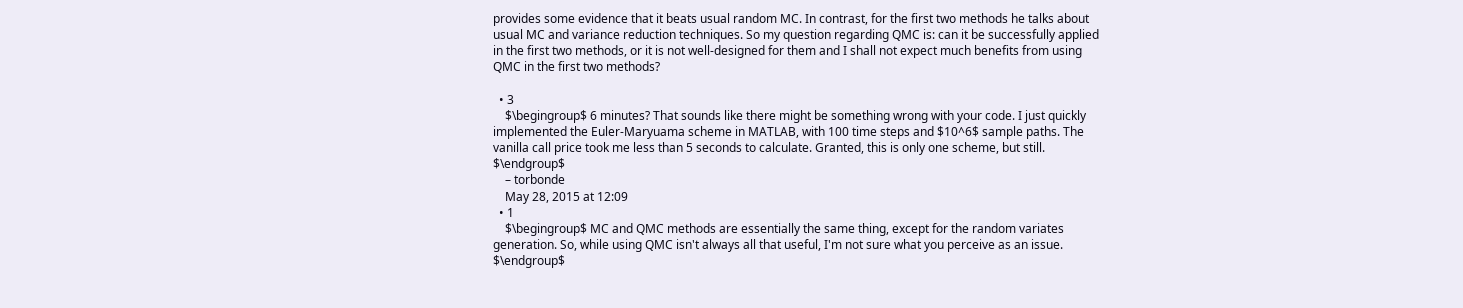provides some evidence that it beats usual random MC. In contrast, for the first two methods he talks about usual MC and variance reduction techniques. So my question regarding QMC is: can it be successfully applied in the first two methods, or it is not well-designed for them and I shall not expect much benefits from using QMC in the first two methods?

  • 3
    $\begingroup$ 6 minutes? That sounds like there might be something wrong with your code. I just quickly implemented the Euler-Maryuama scheme in MATLAB, with 100 time steps and $10^6$ sample paths. The vanilla call price took me less than 5 seconds to calculate. Granted, this is only one scheme, but still. $\endgroup$
    – torbonde
    May 28, 2015 at 12:09
  • 1
    $\begingroup$ MC and QMC methods are essentially the same thing, except for the random variates generation. So, while using QMC isn't always all that useful, I'm not sure what you perceive as an issue. $\endgroup$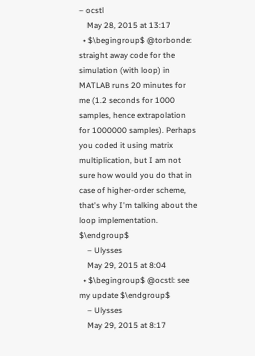– ocstl
    May 28, 2015 at 13:17
  • $\begingroup$ @torbonde: straight away code for the simulation (with loop) in MATLAB runs 20 minutes for me (1.2 seconds for 1000 samples, hence extrapolation for 1000000 samples). Perhaps you coded it using matrix multiplication, but I am not sure how would you do that in case of higher-order scheme, that's why I'm talking about the loop implementation. $\endgroup$
    – Ulysses
    May 29, 2015 at 8:04
  • $\begingroup$ @ocstl: see my update $\endgroup$
    – Ulysses
    May 29, 2015 at 8:17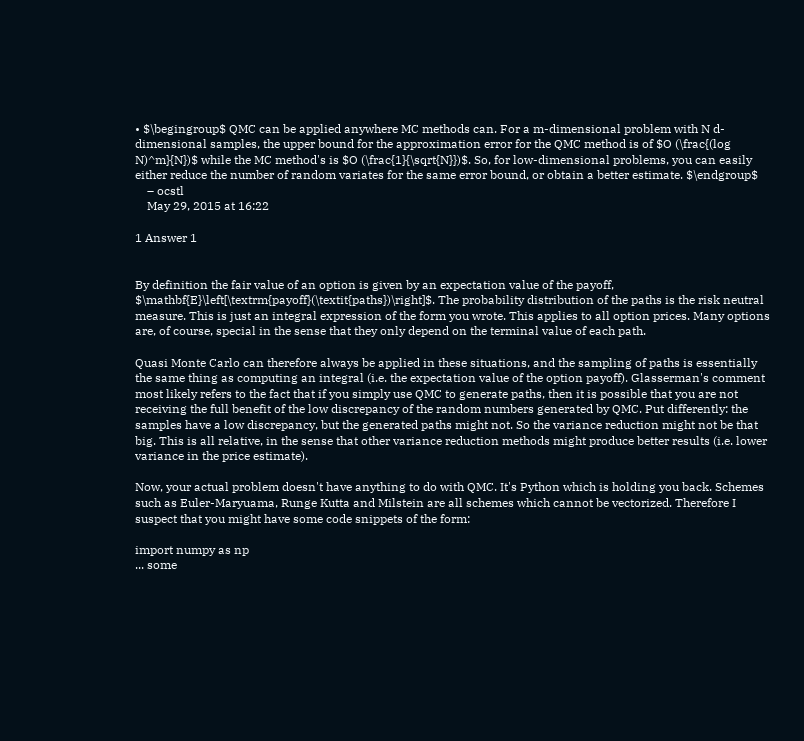• $\begingroup$ QMC can be applied anywhere MC methods can. For a m-dimensional problem with N d-dimensional samples, the upper bound for the approximation error for the QMC method is of $O (\frac{(log N)^m}{N})$ while the MC method's is $O (\frac{1}{\sqrt{N}})$. So, for low-dimensional problems, you can easily either reduce the number of random variates for the same error bound, or obtain a better estimate. $\endgroup$
    – ocstl
    May 29, 2015 at 16:22

1 Answer 1


By definition the fair value of an option is given by an expectation value of the payoff, $\mathbf{E}\left[\textrm{payoff}(\textit{paths})\right]$. The probability distribution of the paths is the risk neutral measure. This is just an integral expression of the form you wrote. This applies to all option prices. Many options are, of course, special in the sense that they only depend on the terminal value of each path.

Quasi Monte Carlo can therefore always be applied in these situations, and the sampling of paths is essentially the same thing as computing an integral (i.e. the expectation value of the option payoff). Glasserman's comment most likely refers to the fact that if you simply use QMC to generate paths, then it is possible that you are not receiving the full benefit of the low discrepancy of the random numbers generated by QMC. Put differently: the samples have a low discrepancy, but the generated paths might not. So the variance reduction might not be that big. This is all relative, in the sense that other variance reduction methods might produce better results (i.e. lower variance in the price estimate).

Now, your actual problem doesn't have anything to do with QMC. It's Python which is holding you back. Schemes such as Euler-Maryuama, Runge Kutta and Milstein are all schemes which cannot be vectorized. Therefore I suspect that you might have some code snippets of the form:

import numpy as np
... some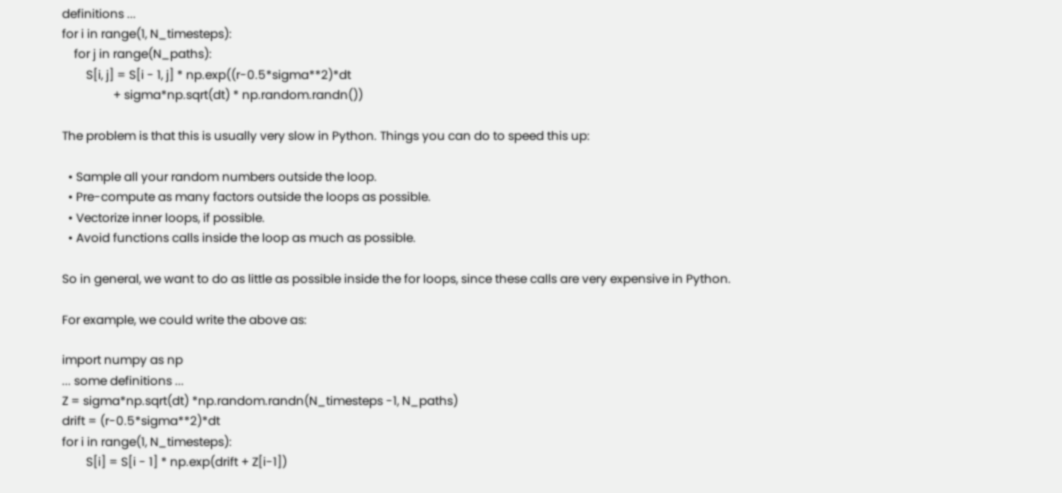definitions ...
for i in range(1, N_timesteps):
    for j in range(N_paths):
        S[i, j] = S[i - 1, j] * np.exp((r-0.5*sigma**2)*dt
                 + sigma*np.sqrt(dt) * np.random.randn())

The problem is that this is usually very slow in Python. Things you can do to speed this up:

  • Sample all your random numbers outside the loop.
  • Pre-compute as many factors outside the loops as possible.
  • Vectorize inner loops, if possible.
  • Avoid functions calls inside the loop as much as possible.

So in general, we want to do as little as possible inside the for loops, since these calls are very expensive in Python.

For example, we could write the above as:

import numpy as np
... some definitions ...
Z = sigma*np.sqrt(dt) *np.random.randn(N_timesteps -1, N_paths)
drift = (r-0.5*sigma**2)*dt
for i in range(1, N_timesteps):
        S[i] = S[i - 1] * np.exp(drift + Z[i-1])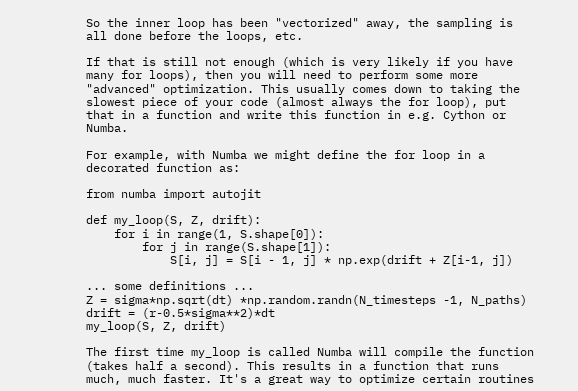So the inner loop has been "vectorized" away, the sampling is all done before the loops, etc.

If that is still not enough (which is very likely if you have many for loops), then you will need to perform some more "advanced" optimization. This usually comes down to taking the slowest piece of your code (almost always the for loop), put that in a function and write this function in e.g. Cython or Numba.

For example, with Numba we might define the for loop in a decorated function as:

from numba import autojit

def my_loop(S, Z, drift):
    for i in range(1, S.shape[0]):
        for j in range(S.shape[1]):
            S[i, j] = S[i - 1, j] * np.exp(drift + Z[i-1, j])

... some definitions ...
Z = sigma*np.sqrt(dt) *np.random.randn(N_timesteps -1, N_paths)
drift = (r-0.5*sigma**2)*dt
my_loop(S, Z, drift)

The first time my_loop is called Numba will compile the function (takes half a second). This results in a function that runs much, much faster. It's a great way to optimize certain routines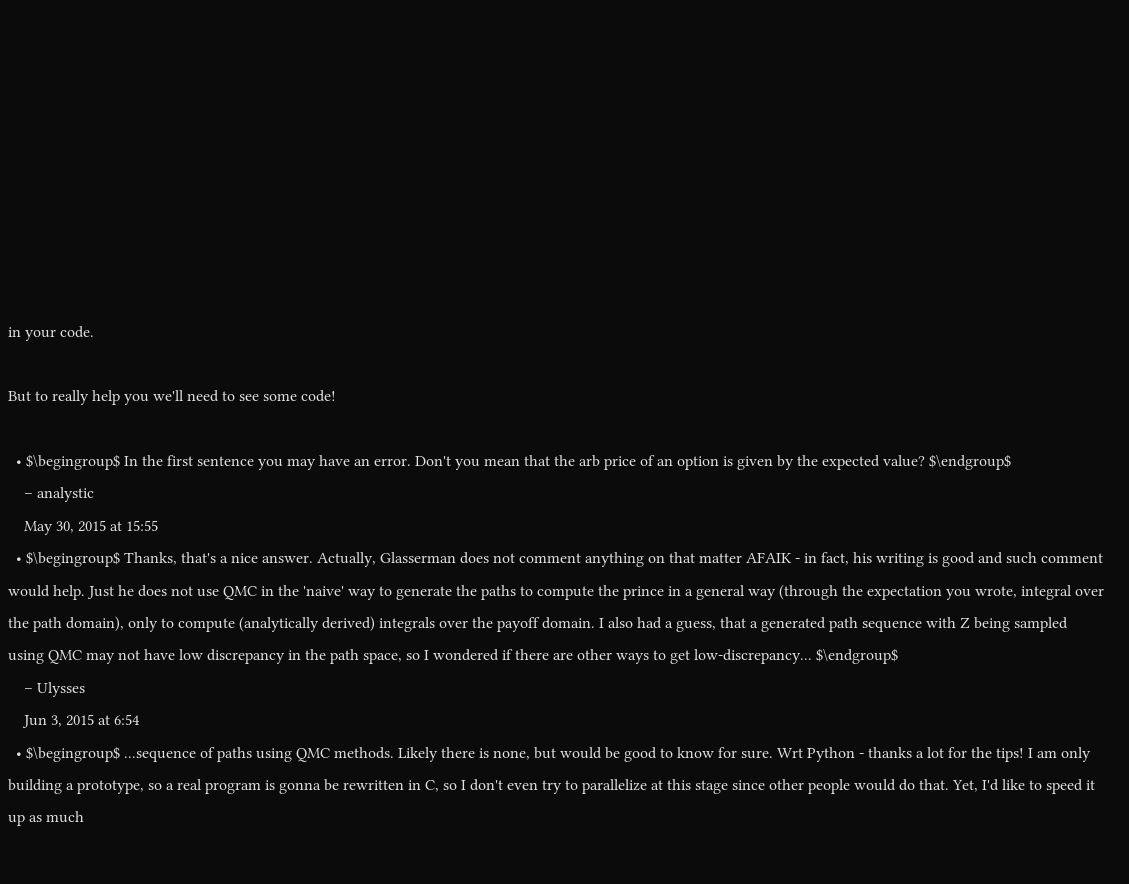in your code.

But to really help you we'll need to see some code!

  • $\begingroup$ In the first sentence you may have an error. Don't you mean that the arb price of an option is given by the expected value? $\endgroup$
    – analystic
    May 30, 2015 at 15:55
  • $\begingroup$ Thanks, that's a nice answer. Actually, Glasserman does not comment anything on that matter AFAIK - in fact, his writing is good and such comment would help. Just he does not use QMC in the 'naive' way to generate the paths to compute the prince in a general way (through the expectation you wrote, integral over the path domain), only to compute (analytically derived) integrals over the payoff domain. I also had a guess, that a generated path sequence with Z being sampled using QMC may not have low discrepancy in the path space, so I wondered if there are other ways to get low-discrepancy... $\endgroup$
    – Ulysses
    Jun 3, 2015 at 6:54
  • $\begingroup$ ...sequence of paths using QMC methods. Likely there is none, but would be good to know for sure. Wrt Python - thanks a lot for the tips! I am only building a prototype, so a real program is gonna be rewritten in C, so I don't even try to parallelize at this stage since other people would do that. Yet, I'd like to speed it up as much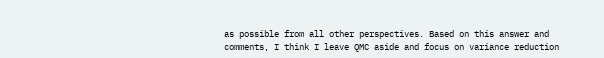as possible from all other perspectives. Based on this answer and comments, I think I leave QMC aside and focus on variance reduction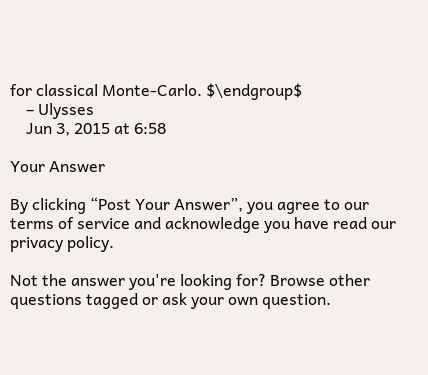for classical Monte-Carlo. $\endgroup$
    – Ulysses
    Jun 3, 2015 at 6:58

Your Answer

By clicking “Post Your Answer”, you agree to our terms of service and acknowledge you have read our privacy policy.

Not the answer you're looking for? Browse other questions tagged or ask your own question.